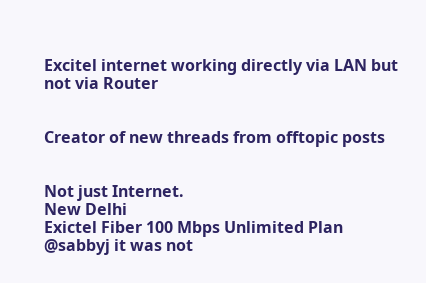Excitel internet working directly via LAN but not via Router


Creator of new threads from offtopic posts


Not just Internet.
New Delhi
Exictel Fiber 100 Mbps Unlimited Plan
@sabbyj it was not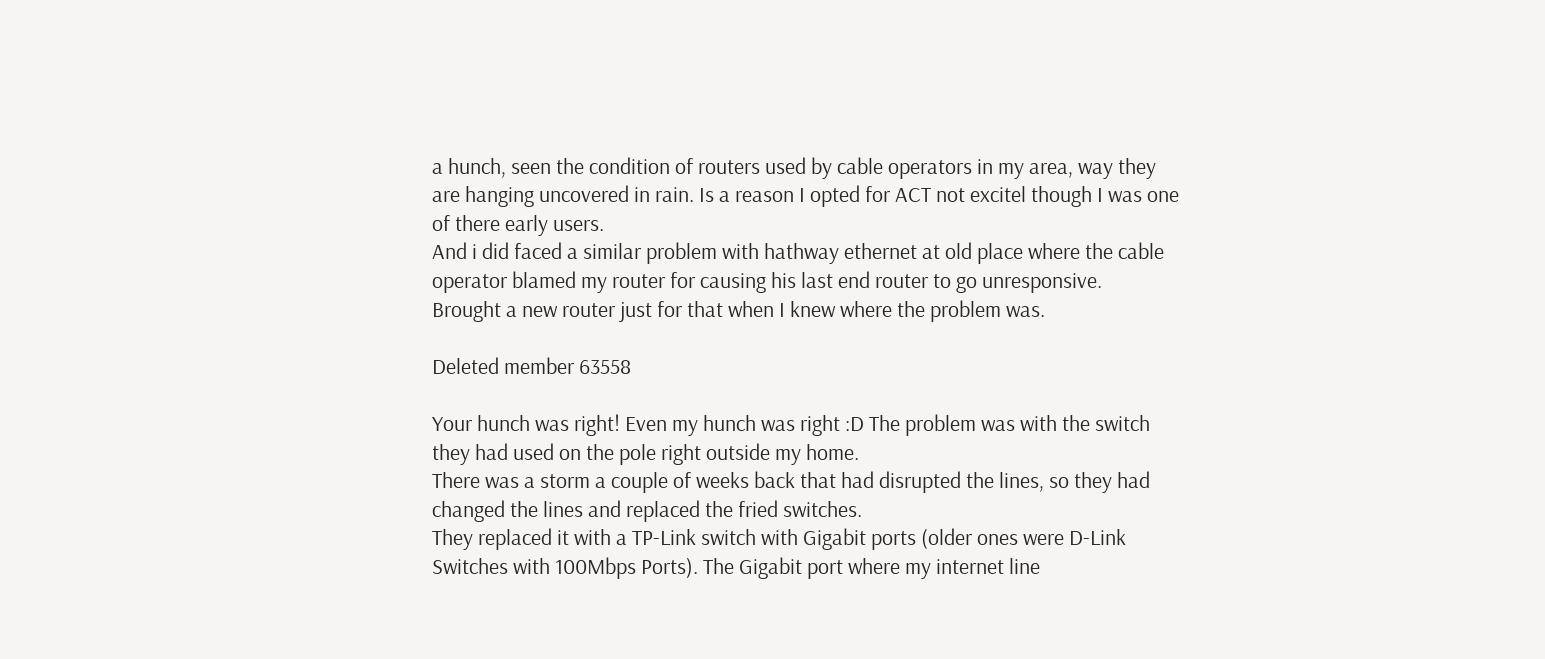a hunch, seen the condition of routers used by cable operators in my area, way they are hanging uncovered in rain. Is a reason I opted for ACT not excitel though I was one of there early users.
And i did faced a similar problem with hathway ethernet at old place where the cable operator blamed my router for causing his last end router to go unresponsive.
Brought a new router just for that when I knew where the problem was.

Deleted member 63558

Your hunch was right! Even my hunch was right :D The problem was with the switch they had used on the pole right outside my home.
There was a storm a couple of weeks back that had disrupted the lines, so they had changed the lines and replaced the fried switches.
They replaced it with a TP-Link switch with Gigabit ports (older ones were D-Link Switches with 100Mbps Ports). The Gigabit port where my internet line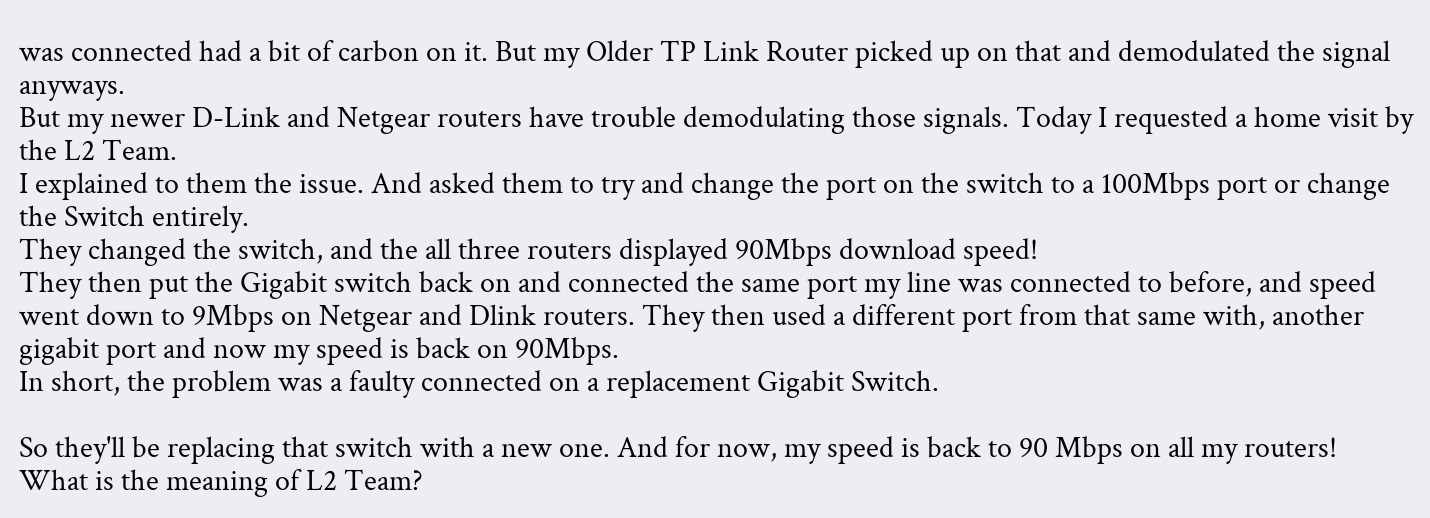was connected had a bit of carbon on it. But my Older TP Link Router picked up on that and demodulated the signal anyways.
But my newer D-Link and Netgear routers have trouble demodulating those signals. Today I requested a home visit by the L2 Team.
I explained to them the issue. And asked them to try and change the port on the switch to a 100Mbps port or change the Switch entirely.
They changed the switch, and the all three routers displayed 90Mbps download speed!
They then put the Gigabit switch back on and connected the same port my line was connected to before, and speed went down to 9Mbps on Netgear and Dlink routers. They then used a different port from that same with, another gigabit port and now my speed is back on 90Mbps.
In short, the problem was a faulty connected on a replacement Gigabit Switch.

So they'll be replacing that switch with a new one. And for now, my speed is back to 90 Mbps on all my routers!
What is the meaning of L2 Team?